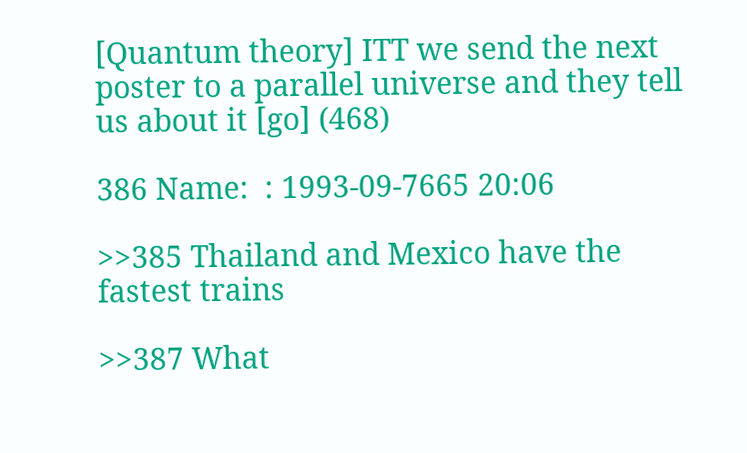[Quantum theory] ITT we send the next poster to a parallel universe and they tell us about it [go] (468)

386 Name:  : 1993-09-7665 20:06

>>385 Thailand and Mexico have the fastest trains

>>387 What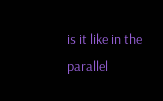is it like in the parallel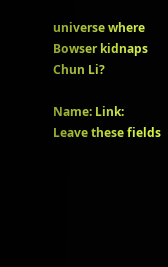universe where Bowser kidnaps Chun Li?

Name: Link:
Leave these fields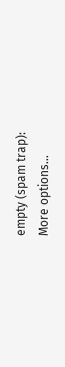empty (spam trap):
More options...